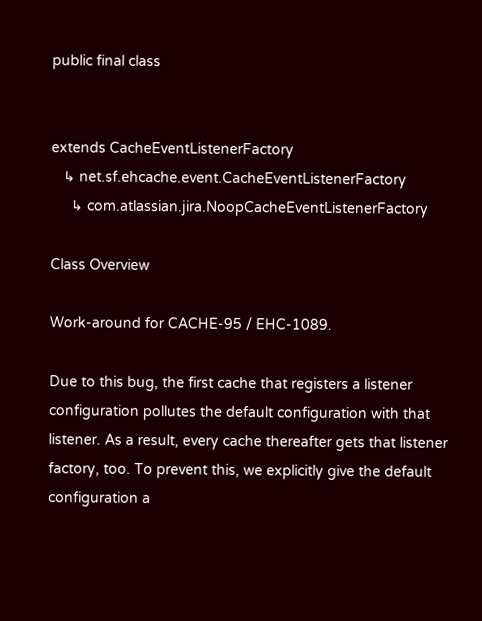public final class


extends CacheEventListenerFactory
   ↳ net.sf.ehcache.event.CacheEventListenerFactory
     ↳ com.atlassian.jira.NoopCacheEventListenerFactory

Class Overview

Work-around for CACHE-95 / EHC-1089.

Due to this bug, the first cache that registers a listener configuration pollutes the default configuration with that listener. As a result, every cache thereafter gets that listener factory, too. To prevent this, we explicitly give the default configuration a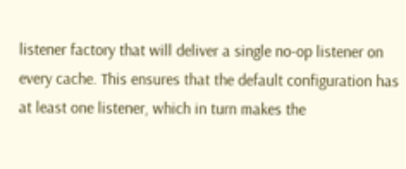listener factory that will deliver a single no-op listener on every cache. This ensures that the default configuration has at least one listener, which in turn makes the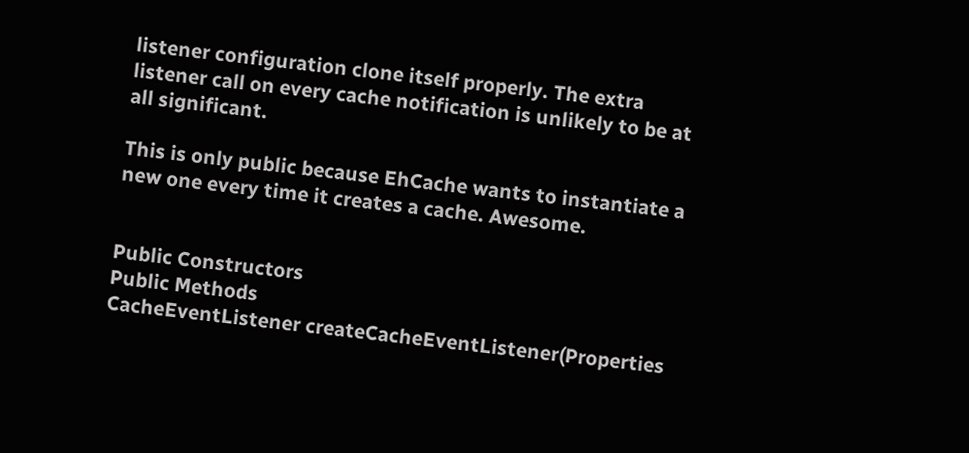listener configuration clone itself properly. The extra listener call on every cache notification is unlikely to be at all significant.

This is only public because EhCache wants to instantiate a new one every time it creates a cache. Awesome.


Public Constructors
Public Methods
CacheEventListener createCacheEventListener(Properties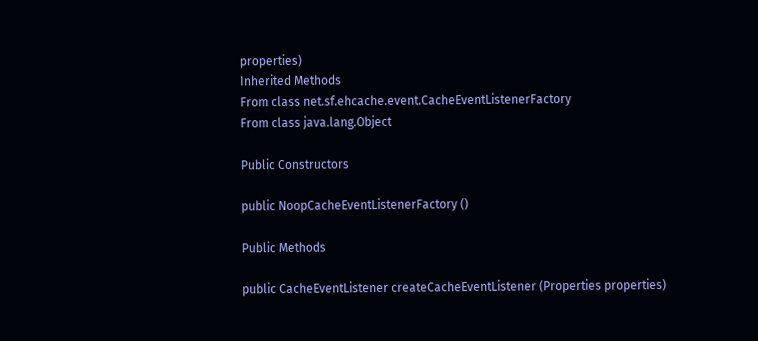properties)
Inherited Methods
From class net.sf.ehcache.event.CacheEventListenerFactory
From class java.lang.Object

Public Constructors

public NoopCacheEventListenerFactory ()

Public Methods

public CacheEventListener createCacheEventListener (Properties properties)